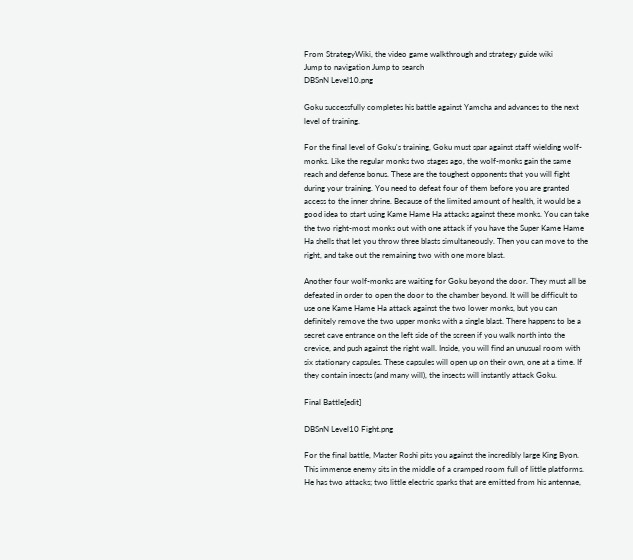From StrategyWiki, the video game walkthrough and strategy guide wiki
Jump to navigation Jump to search
DBSnN Level10.png

Goku successfully completes his battle against Yamcha and advances to the next level of training.

For the final level of Goku's training, Goku must spar against staff wielding wolf-monks. Like the regular monks two stages ago, the wolf-monks gain the same reach and defense bonus. These are the toughest opponents that you will fight during your training. You need to defeat four of them before you are granted access to the inner shrine. Because of the limited amount of health, it would be a good idea to start using Kame Hame Ha attacks against these monks. You can take the two right-most monks out with one attack if you have the Super Kame Hame Ha shells that let you throw three blasts simultaneously. Then you can move to the right, and take out the remaining two with one more blast.

Another four wolf-monks are waiting for Goku beyond the door. They must all be defeated in order to open the door to the chamber beyond. It will be difficult to use one Kame Hame Ha attack against the two lower monks, but you can definitely remove the two upper monks with a single blast. There happens to be a secret cave entrance on the left side of the screen if you walk north into the crevice, and push against the right wall. Inside, you will find an unusual room with six stationary capsules. These capsules will open up on their own, one at a time. If they contain insects (and many will), the insects will instantly attack Goku.

Final Battle[edit]

DBSnN Level10 Fight.png

For the final battle, Master Roshi pits you against the incredibly large King Byon. This immense enemy sits in the middle of a cramped room full of little platforms. He has two attacks; two little electric sparks that are emitted from his antennae,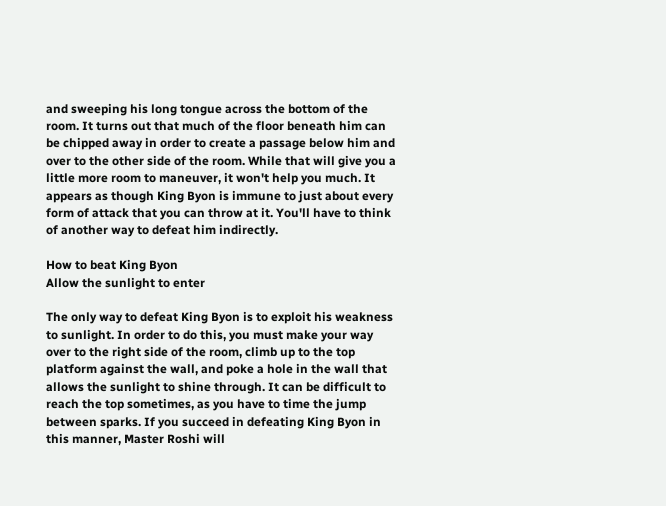and sweeping his long tongue across the bottom of the room. It turns out that much of the floor beneath him can be chipped away in order to create a passage below him and over to the other side of the room. While that will give you a little more room to maneuver, it won't help you much. It appears as though King Byon is immune to just about every form of attack that you can throw at it. You'll have to think of another way to defeat him indirectly.

How to beat King Byon
Allow the sunlight to enter

The only way to defeat King Byon is to exploit his weakness to sunlight. In order to do this, you must make your way over to the right side of the room, climb up to the top platform against the wall, and poke a hole in the wall that allows the sunlight to shine through. It can be difficult to reach the top sometimes, as you have to time the jump between sparks. If you succeed in defeating King Byon in this manner, Master Roshi will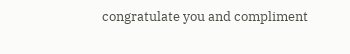congratulate you and compliment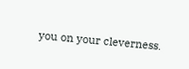you on your cleverness.